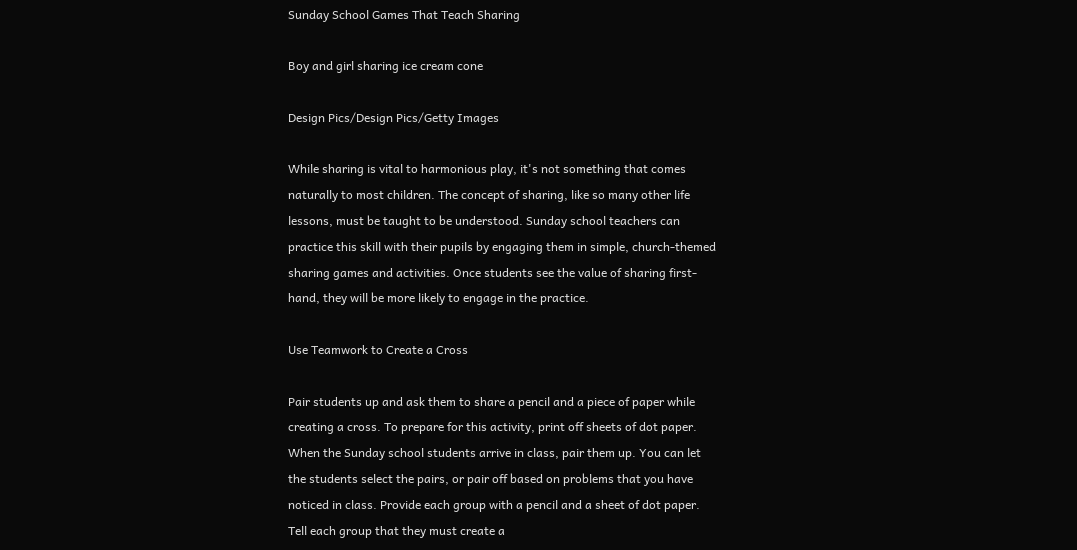Sunday School Games That Teach Sharing

Boy and girl sharing ice cream cone

Design Pics/Design Pics/Getty Images

While sharing is vital to harmonious play, it's not something that comes naturally to most children. The concept of sharing, like so many other life lessons, must be taught to be understood. Sunday school teachers can practice this skill with their pupils by engaging them in simple, church-themed sharing games and activities. Once students see the value of sharing first-hand, they will be more likely to engage in the practice.

Use Teamwork to Create a Cross

Pair students up and ask them to share a pencil and a piece of paper while creating a cross. To prepare for this activity, print off sheets of dot paper. When the Sunday school students arrive in class, pair them up. You can let the students select the pairs, or pair off based on problems that you have noticed in class. Provide each group with a pencil and a sheet of dot paper. Tell each group that they must create a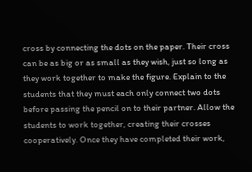cross by connecting the dots on the paper. Their cross can be as big or as small as they wish, just so long as they work together to make the figure. Explain to the students that they must each only connect two dots before passing the pencil on to their partner. Allow the students to work together, creating their crosses cooperatively. Once they have completed their work,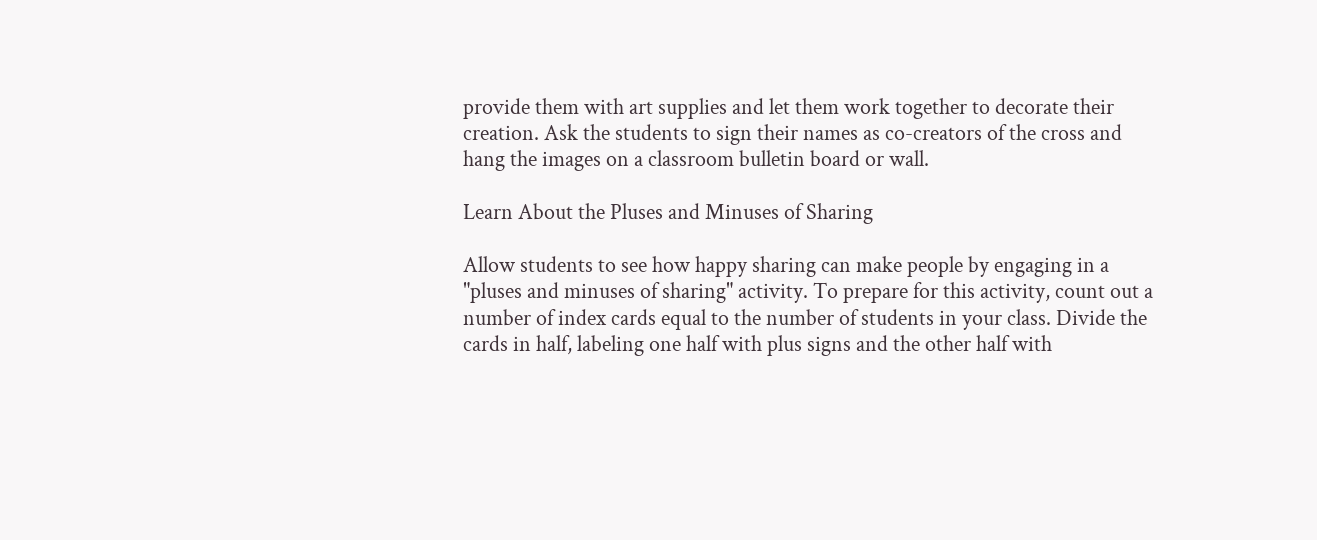provide them with art supplies and let them work together to decorate their creation. Ask the students to sign their names as co-creators of the cross and hang the images on a classroom bulletin board or wall.

Learn About the Pluses and Minuses of Sharing

Allow students to see how happy sharing can make people by engaging in a "pluses and minuses of sharing" activity. To prepare for this activity, count out a number of index cards equal to the number of students in your class. Divide the cards in half, labeling one half with plus signs and the other half with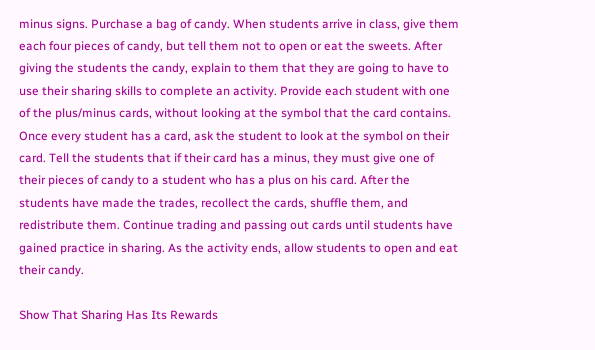minus signs. Purchase a bag of candy. When students arrive in class, give them each four pieces of candy, but tell them not to open or eat the sweets. After giving the students the candy, explain to them that they are going to have to use their sharing skills to complete an activity. Provide each student with one of the plus/minus cards, without looking at the symbol that the card contains. Once every student has a card, ask the student to look at the symbol on their card. Tell the students that if their card has a minus, they must give one of their pieces of candy to a student who has a plus on his card. After the students have made the trades, recollect the cards, shuffle them, and redistribute them. Continue trading and passing out cards until students have gained practice in sharing. As the activity ends, allow students to open and eat their candy.

Show That Sharing Has Its Rewards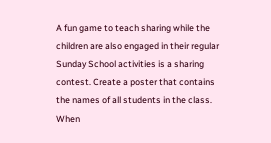A fun game to teach sharing while the children are also engaged in their regular Sunday School activities is a sharing contest. Create a poster that contains the names of all students in the class. When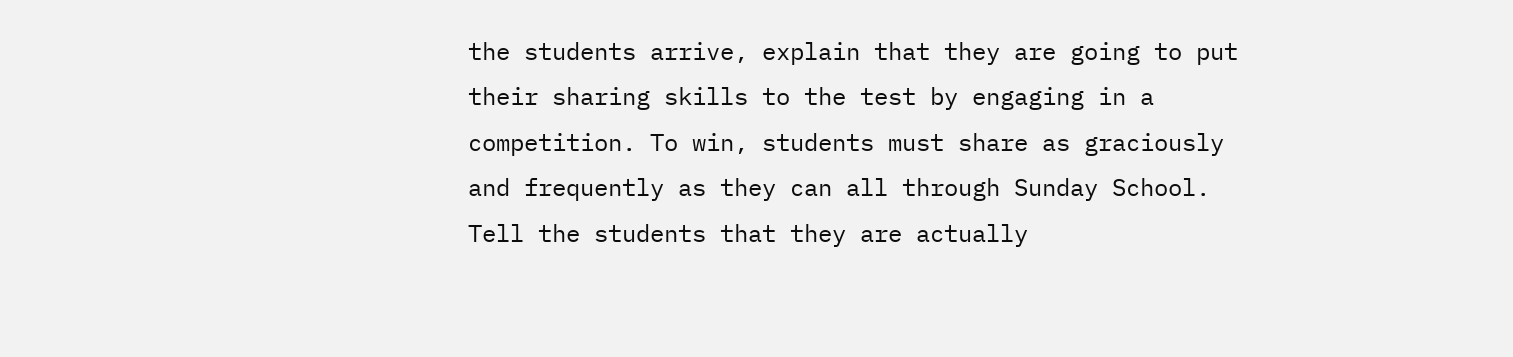the students arrive, explain that they are going to put their sharing skills to the test by engaging in a competition. To win, students must share as graciously and frequently as they can all through Sunday School. Tell the students that they are actually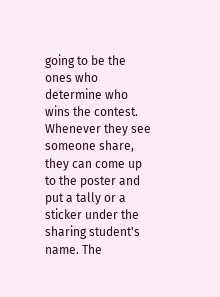going to be the ones who determine who wins the contest. Whenever they see someone share, they can come up to the poster and put a tally or a sticker under the sharing student's name. The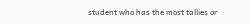student who has the most tallies or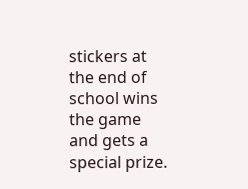stickers at the end of school wins the game and gets a special prize.